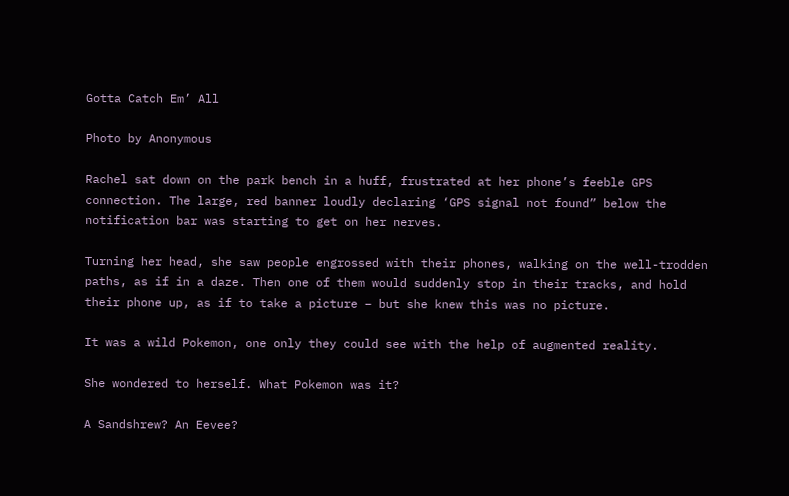Gotta Catch Em’ All

Photo by Anonymous

Rachel sat down on the park bench in a huff, frustrated at her phone’s feeble GPS connection. The large, red banner loudly declaring ‘GPS signal not found” below the notification bar was starting to get on her nerves.

Turning her head, she saw people engrossed with their phones, walking on the well-trodden paths, as if in a daze. Then one of them would suddenly stop in their tracks, and hold their phone up, as if to take a picture – but she knew this was no picture.

It was a wild Pokemon, one only they could see with the help of augmented reality.

She wondered to herself. What Pokemon was it?

A Sandshrew? An Eevee?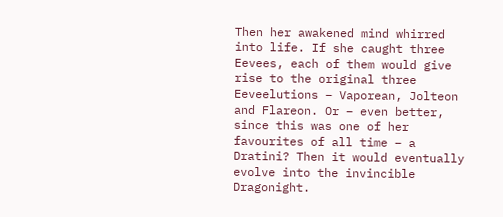Then her awakened mind whirred into life. If she caught three Eevees, each of them would give rise to the original three Eeveelutions – Vaporean, Jolteon and Flareon. Or – even better, since this was one of her favourites of all time – a Dratini? Then it would eventually evolve into the invincible Dragonight.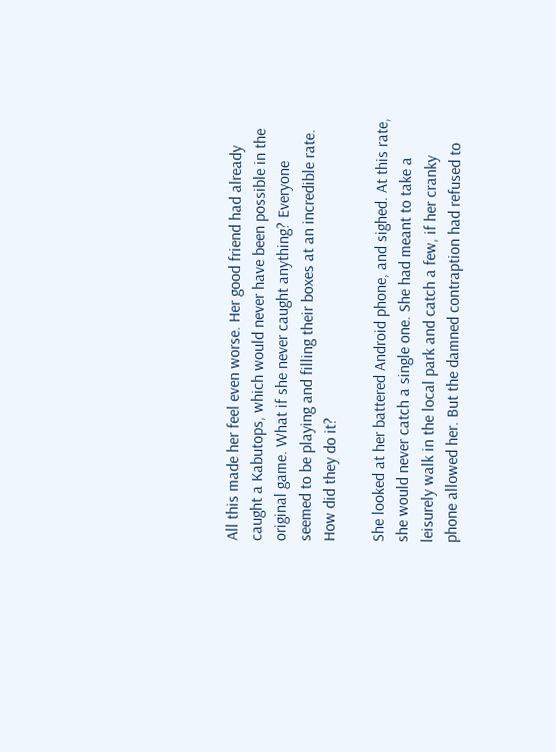All this made her feel even worse. Her good friend had already caught a Kabutops, which would never have been possible in the original game. What if she never caught anything? Everyone seemed to be playing and filling their boxes at an incredible rate. How did they do it?

She looked at her battered Android phone, and sighed. At this rate, she would never catch a single one. She had meant to take a leisurely walk in the local park and catch a few, if her cranky phone allowed her. But the damned contraption had refused to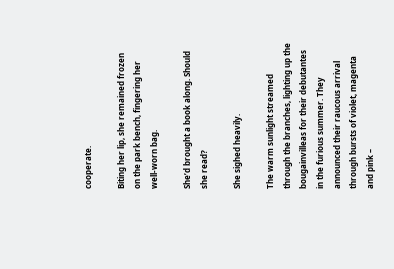cooperate.

Biting her lip, she remained frozen on the park bench, fingering her well-worn bag.

She’d brought a book along. Should she read?

She sighed heavily.

The warm sunlight streamed through the branches, lighting up the bougainvilleas for their debutantes in the furious summer. They announced their raucous arrival through bursts of violet, magenta and pink –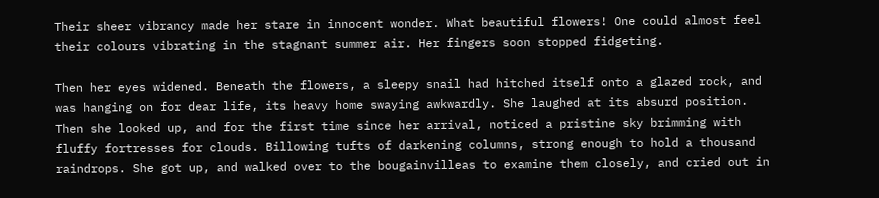Their sheer vibrancy made her stare in innocent wonder. What beautiful flowers! One could almost feel their colours vibrating in the stagnant summer air. Her fingers soon stopped fidgeting.

Then her eyes widened. Beneath the flowers, a sleepy snail had hitched itself onto a glazed rock, and was hanging on for dear life, its heavy home swaying awkwardly. She laughed at its absurd position. Then she looked up, and for the first time since her arrival, noticed a pristine sky brimming with fluffy fortresses for clouds. Billowing tufts of darkening columns, strong enough to hold a thousand raindrops. She got up, and walked over to the bougainvilleas to examine them closely, and cried out in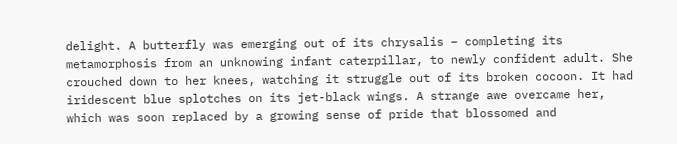delight. A butterfly was emerging out of its chrysalis – completing its metamorphosis from an unknowing infant caterpillar, to newly confident adult. She crouched down to her knees, watching it struggle out of its broken cocoon. It had iridescent blue splotches on its jet-black wings. A strange awe overcame her, which was soon replaced by a growing sense of pride that blossomed and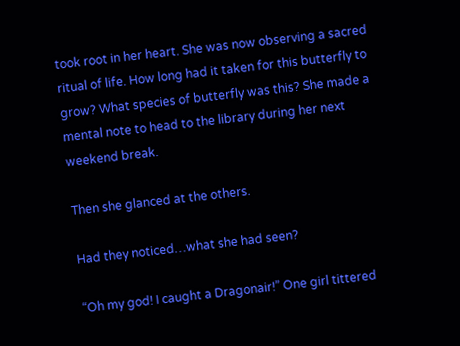took root in her heart. She was now observing a sacred ritual of life. How long had it taken for this butterfly to grow? What species of butterfly was this? She made a mental note to head to the library during her next weekend break.

Then she glanced at the others.

Had they noticed…what she had seen?

“Oh my god! I caught a Dragonair!” One girl tittered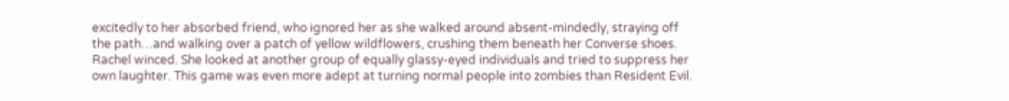excitedly to her absorbed friend, who ignored her as she walked around absent-mindedly, straying off the path…and walking over a patch of yellow wildflowers, crushing them beneath her Converse shoes. Rachel winced. She looked at another group of equally glassy-eyed individuals and tried to suppress her own laughter. This game was even more adept at turning normal people into zombies than Resident Evil.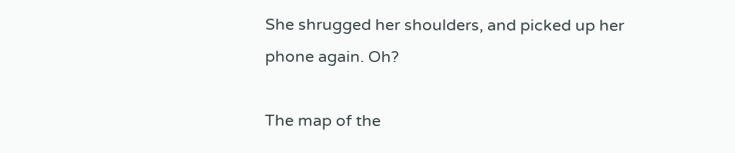She shrugged her shoulders, and picked up her phone again. Oh?

The map of the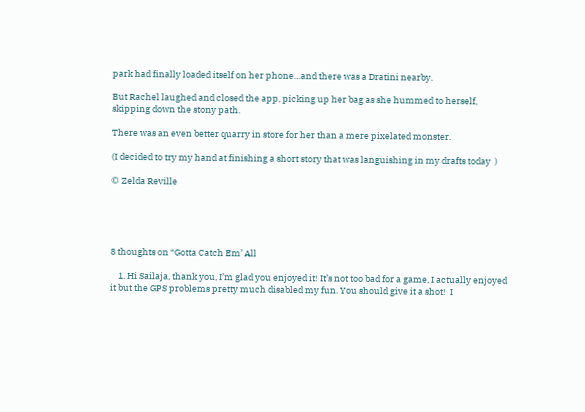park had finally loaded itself on her phone…and there was a Dratini nearby.

But Rachel laughed and closed the app, picking up her bag as she hummed to herself, skipping down the stony path.

There was an even better quarry in store for her than a mere pixelated monster.

(I decided to try my hand at finishing a short story that was languishing in my drafts today  )

© Zelda Reville





8 thoughts on “Gotta Catch Em’ All

    1. Hi Sailaja, thank you, I’m glad you enjoyed it! It’s not too bad for a game, I actually enjoyed it but the GPS problems pretty much disabled my fun. You should give it a shot!  I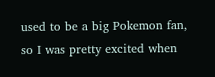used to be a big Pokemon fan, so I was pretty excited when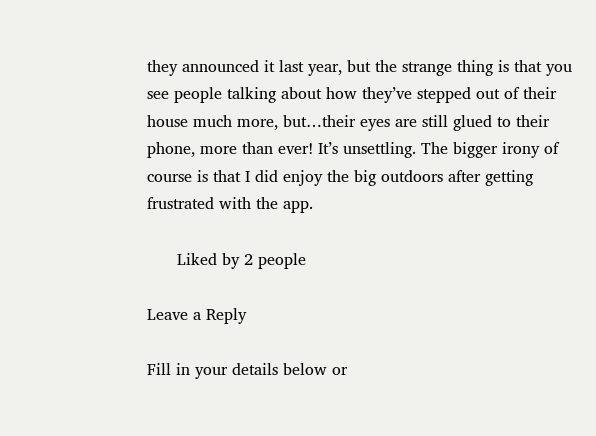they announced it last year, but the strange thing is that you see people talking about how they’ve stepped out of their house much more, but…their eyes are still glued to their phone, more than ever! It’s unsettling. The bigger irony of course is that I did enjoy the big outdoors after getting frustrated with the app.

      Liked by 2 people

Leave a Reply

Fill in your details below or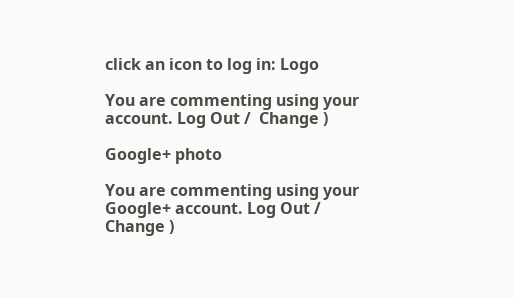click an icon to log in: Logo

You are commenting using your account. Log Out /  Change )

Google+ photo

You are commenting using your Google+ account. Log Out /  Change )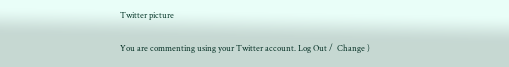Twitter picture

You are commenting using your Twitter account. Log Out /  Change )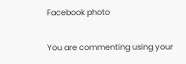Facebook photo

You are commenting using your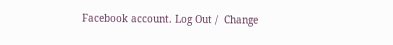Facebook account. Log Out /  Change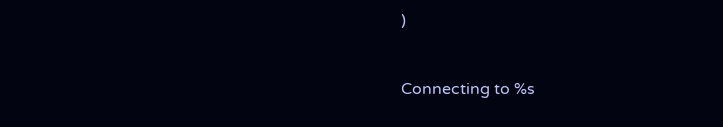)


Connecting to %s